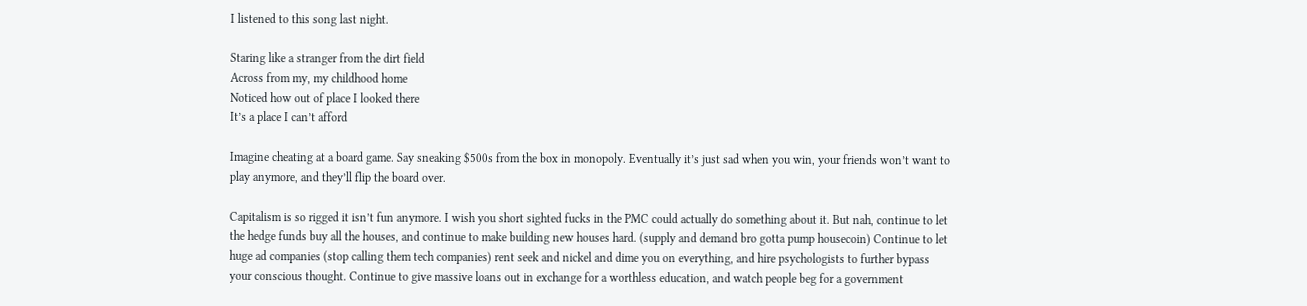I listened to this song last night.

Staring like a stranger from the dirt field
Across from my, my childhood home
Noticed how out of place I looked there
It’s a place I can’t afford

Imagine cheating at a board game. Say sneaking $500s from the box in monopoly. Eventually it’s just sad when you win, your friends won’t want to play anymore, and they’ll flip the board over.

Capitalism is so rigged it isn’t fun anymore. I wish you short sighted fucks in the PMC could actually do something about it. But nah, continue to let the hedge funds buy all the houses, and continue to make building new houses hard. (supply and demand bro gotta pump housecoin) Continue to let huge ad companies (stop calling them tech companies) rent seek and nickel and dime you on everything, and hire psychologists to further bypass your conscious thought. Continue to give massive loans out in exchange for a worthless education, and watch people beg for a government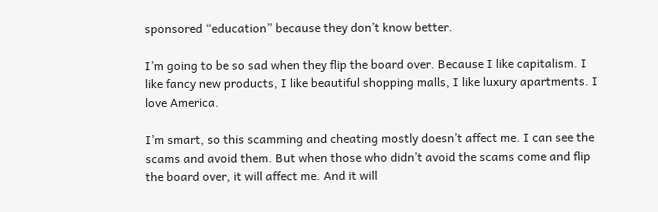sponsored “education” because they don’t know better.

I’m going to be so sad when they flip the board over. Because I like capitalism. I like fancy new products, I like beautiful shopping malls, I like luxury apartments. I love America.

I’m smart, so this scamming and cheating mostly doesn’t affect me. I can see the scams and avoid them. But when those who didn’t avoid the scams come and flip the board over, it will affect me. And it will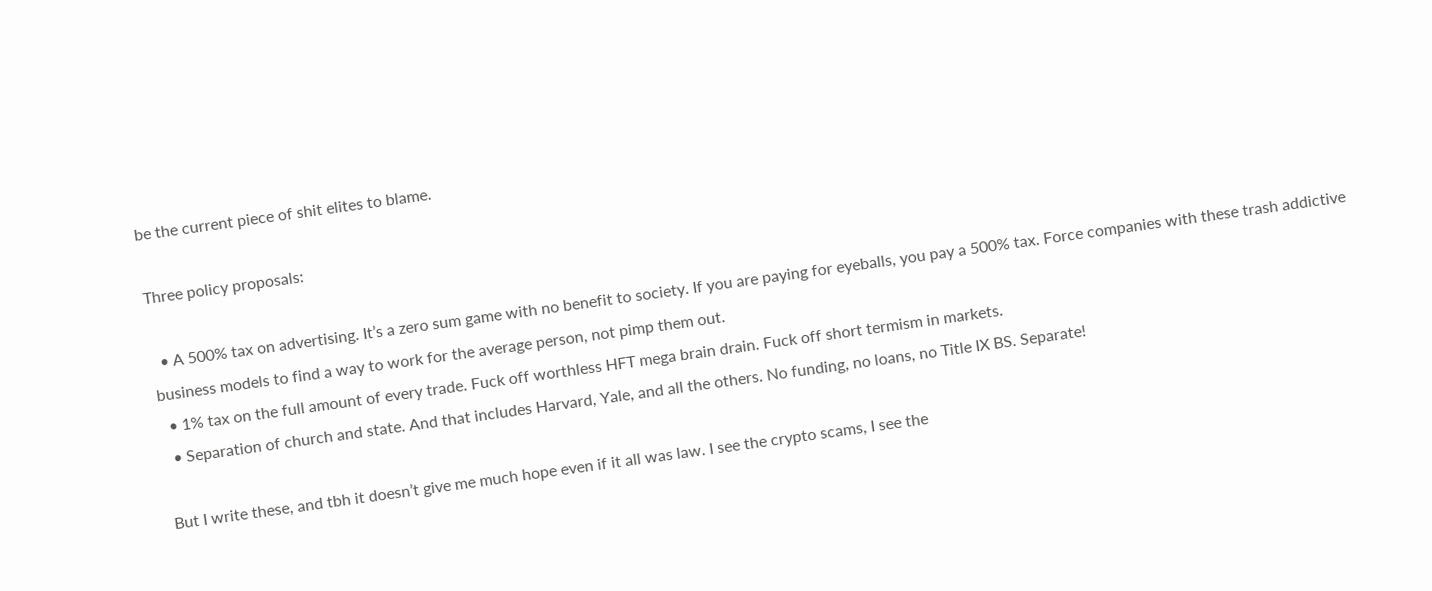be the current piece of shit elites to blame.

Three policy proposals:

  • A 500% tax on advertising. It’s a zero sum game with no benefit to society. If you are paying for eyeballs, you pay a 500% tax. Force companies with these trash addictive business models to find a way to work for the average person, not pimp them out.
  • 1% tax on the full amount of every trade. Fuck off worthless HFT mega brain drain. Fuck off short termism in markets.
  • Separation of church and state. And that includes Harvard, Yale, and all the others. No funding, no loans, no Title IX BS. Separate!

But I write these, and tbh it doesn’t give me much hope even if it all was law. I see the crypto scams, I see the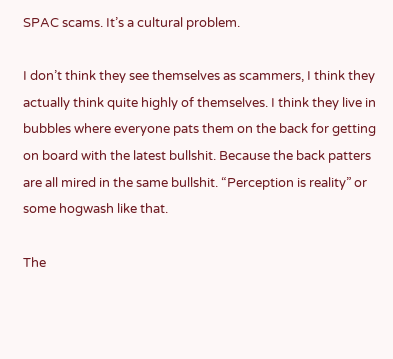SPAC scams. It’s a cultural problem.

I don’t think they see themselves as scammers, I think they actually think quite highly of themselves. I think they live in bubbles where everyone pats them on the back for getting on board with the latest bullshit. Because the back patters are all mired in the same bullshit. “Perception is reality” or some hogwash like that.

The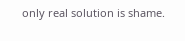only real solution is shame.